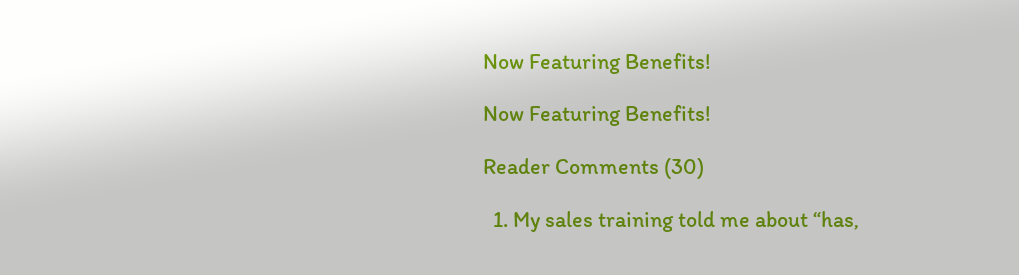Now Featuring Benefits!

Now Featuring Benefits!

Reader Comments (30)

  1. My sales training told me about “has,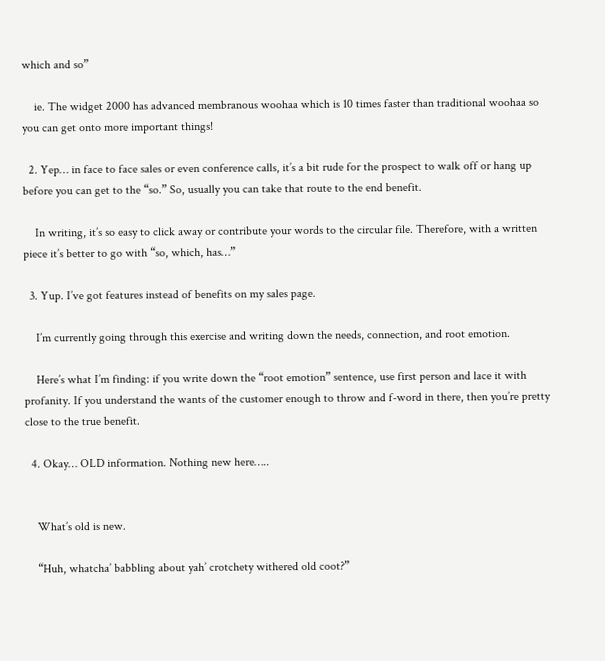which and so”

    ie. The widget 2000 has advanced membranous woohaa which is 10 times faster than traditional woohaa so you can get onto more important things!

  2. Yep… in face to face sales or even conference calls, it’s a bit rude for the prospect to walk off or hang up before you can get to the “so.” So, usually you can take that route to the end benefit.

    In writing, it’s so easy to click away or contribute your words to the circular file. Therefore, with a written piece it’s better to go with “so, which, has…”

  3. Yup. I’ve got features instead of benefits on my sales page.

    I’m currently going through this exercise and writing down the needs, connection, and root emotion.

    Here’s what I’m finding: if you write down the “root emotion” sentence, use first person and lace it with profanity. If you understand the wants of the customer enough to throw and f-word in there, then you’re pretty close to the true benefit.

  4. Okay… OLD information. Nothing new here…..


    What’s old is new.

    “Huh, whatcha’ babbling about yah’ crotchety withered old coot?”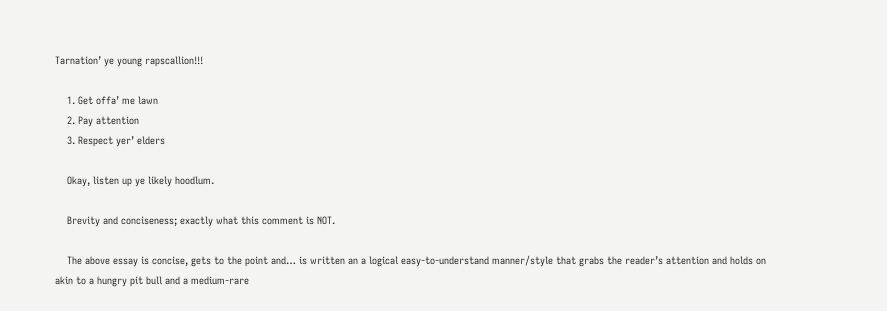Tarnation’ ye young rapscallion!!!

    1. Get offa’ me lawn
    2. Pay attention
    3. Respect yer’ elders

    Okay, listen up ye likely hoodlum.

    Brevity and conciseness; exactly what this comment is NOT.

    The above essay is concise, gets to the point and… is written an a logical easy-to-understand manner/style that grabs the reader’s attention and holds on akin to a hungry pit bull and a medium-rare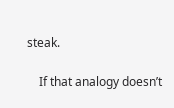steak.

    If that analogy doesn’t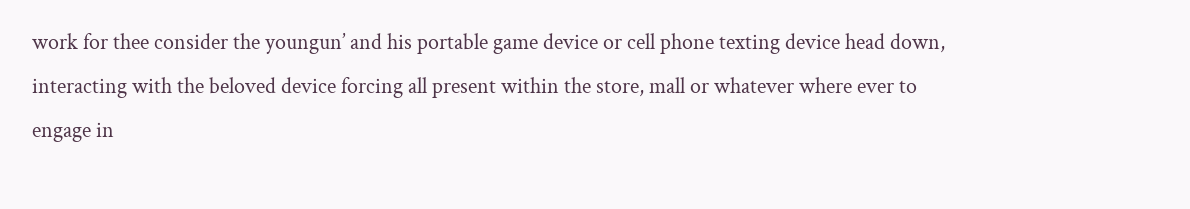work for thee consider the youngun’ and his portable game device or cell phone texting device head down, interacting with the beloved device forcing all present within the store, mall or whatever where ever to engage in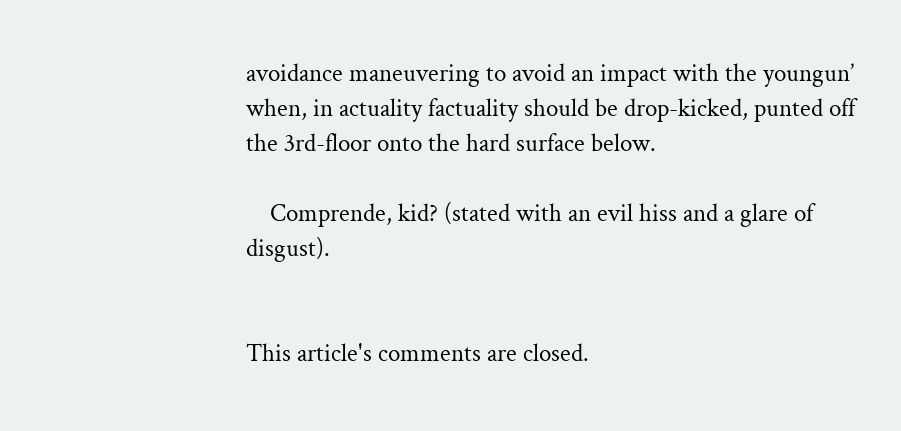avoidance maneuvering to avoid an impact with the youngun’ when, in actuality factuality should be drop-kicked, punted off the 3rd-floor onto the hard surface below.

    Comprende, kid? (stated with an evil hiss and a glare of disgust).


This article's comments are closed.